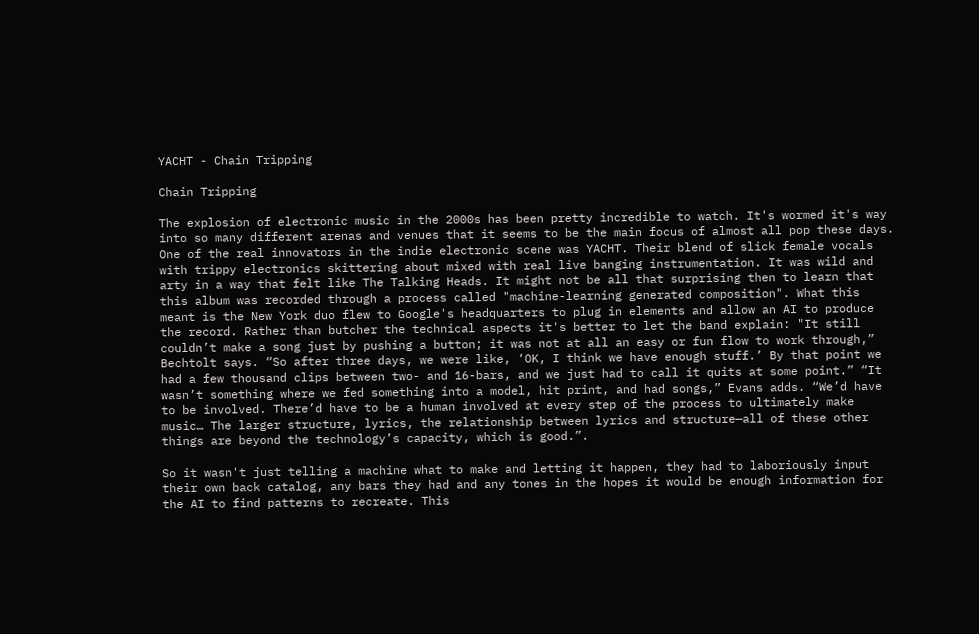YACHT - Chain Tripping

Chain Tripping

The explosion of electronic music in the 2000s has been pretty incredible to watch. It's wormed it's way into so many different arenas and venues that it seems to be the main focus of almost all pop these days. One of the real innovators in the indie electronic scene was YACHT. Their blend of slick female vocals with trippy electronics skittering about mixed with real live banging instrumentation. It was wild and arty in a way that felt like The Talking Heads. It might not be all that surprising then to learn that this album was recorded through a process called "machine-learning generated composition". What this meant is the New York duo flew to Google's headquarters to plug in elements and allow an AI to produce the record. Rather than butcher the technical aspects it's better to let the band explain: "It still couldn’t make a song just by pushing a button; it was not at all an easy or fun flow to work through,” Bechtolt says. “So after three days, we were like, ‘OK, I think we have enough stuff.’ By that point we had a few thousand clips between two- and 16-bars, and we just had to call it quits at some point.” “It wasn’t something where we fed something into a model, hit print, and had songs,” Evans adds. “We’d have to be involved. There’d have to be a human involved at every step of the process to ultimately make music… The larger structure, lyrics, the relationship between lyrics and structure—all of these other things are beyond the technology’s capacity, which is good.”.

So it wasn't just telling a machine what to make and letting it happen, they had to laboriously input their own back catalog, any bars they had and any tones in the hopes it would be enough information for the AI to find patterns to recreate. This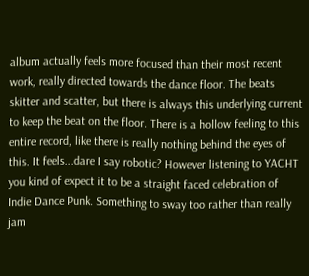album actually feels more focused than their most recent work, really directed towards the dance floor. The beats skitter and scatter, but there is always this underlying current to keep the beat on the floor. There is a hollow feeling to this entire record, like there is really nothing behind the eyes of this. It feels...dare I say robotic? However listening to YACHT you kind of expect it to be a straight faced celebration of Indie Dance Punk. Something to sway too rather than really jam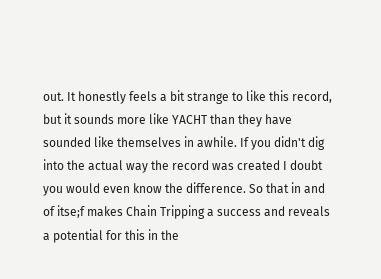out. It honestly feels a bit strange to like this record, but it sounds more like YACHT than they have sounded like themselves in awhile. If you didn't dig into the actual way the record was created I doubt you would even know the difference. So that in and of itse;f makes Chain Tripping a success and reveals a potential for this in the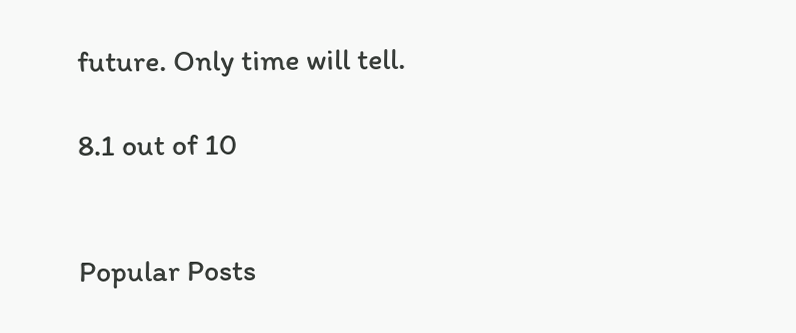future. Only time will tell.

8.1 out of 10


Popular Posts